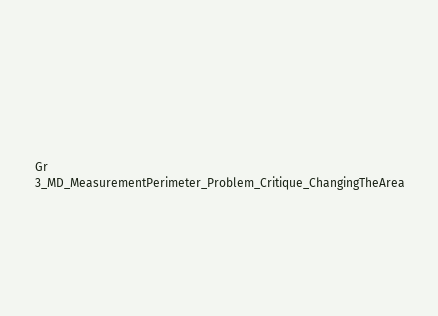Gr 3_MD_MeasurementPerimeter_Problem_Critique_ChangingTheArea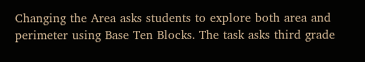Changing the Area asks students to explore both area and perimeter using Base Ten Blocks. The task asks third grade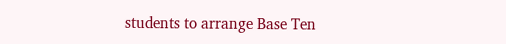students to arrange Base Ten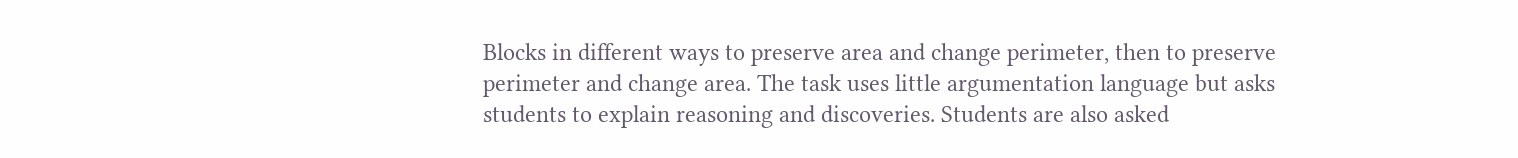Blocks in different ways to preserve area and change perimeter, then to preserve perimeter and change area. The task uses little argumentation language but asks students to explain reasoning and discoveries. Students are also asked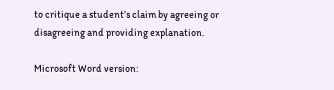to critique a student’s claim by agreeing or disagreeing and providing explanation.

Microsoft Word version: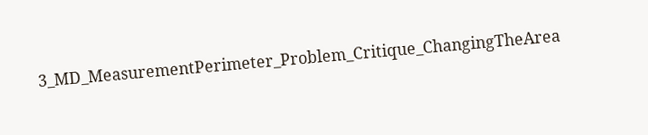3_MD_MeasurementPerimeter_Problem_Critique_ChangingTheArea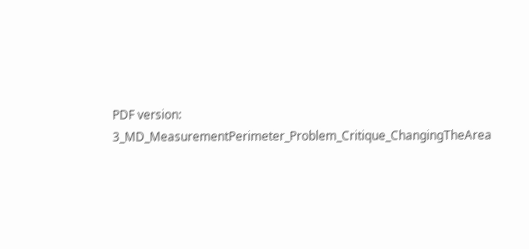PDF version: 3_MD_MeasurementPerimeter_Problem_Critique_ChangingTheArea